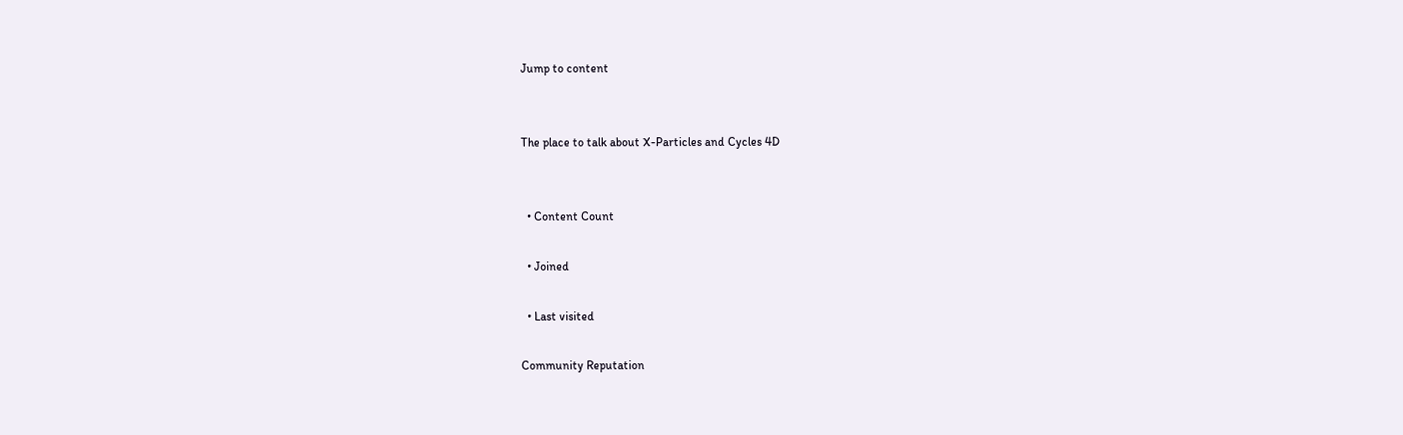Jump to content


The place to talk about X-Particles and Cycles 4D


  • Content Count

  • Joined

  • Last visited

Community Reputation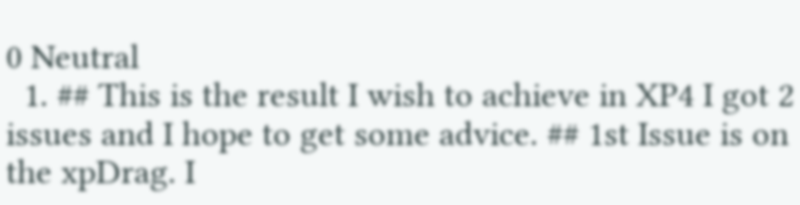0 Neutral
  1. ## This is the result I wish to achieve in XP4 I got 2 issues and I hope to get some advice. ## 1st Issue is on the xpDrag. I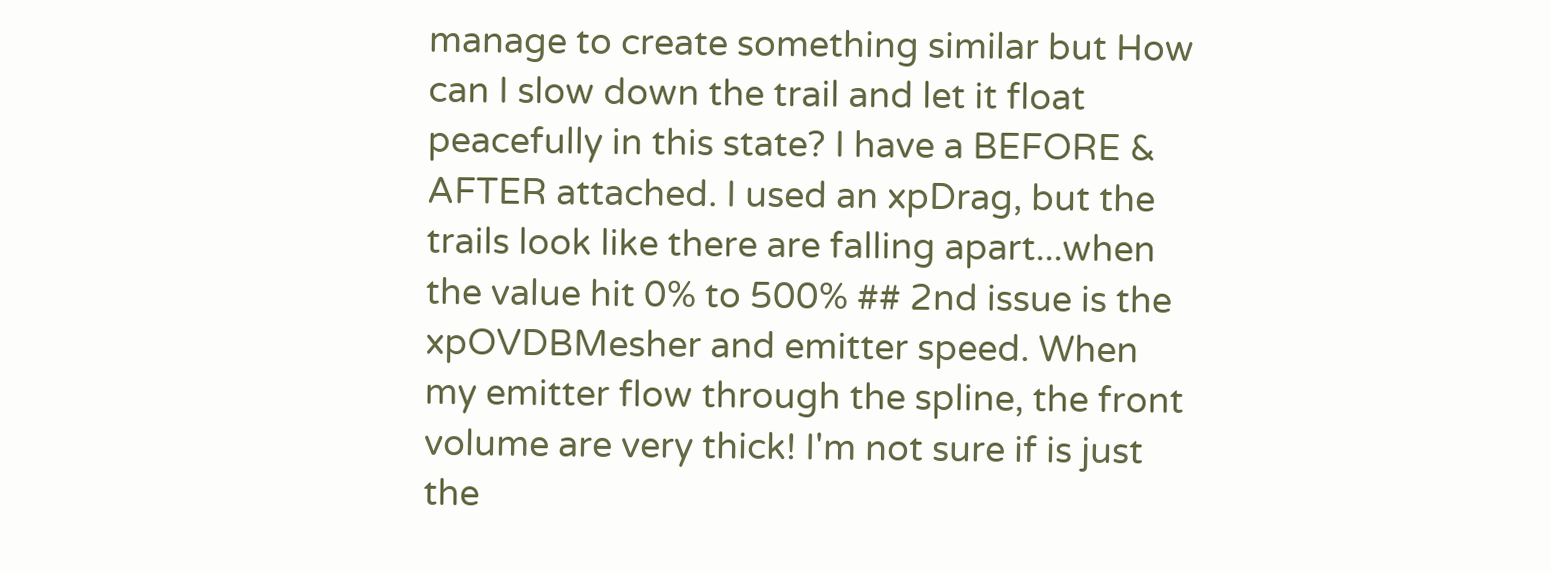manage to create something similar but How can I slow down the trail and let it float peacefully in this state? I have a BEFORE & AFTER attached. I used an xpDrag, but the trails look like there are falling apart...when the value hit 0% to 500% ## 2nd issue is the xpOVDBMesher and emitter speed. When my emitter flow through the spline, the front volume are very thick! I'm not sure if is just the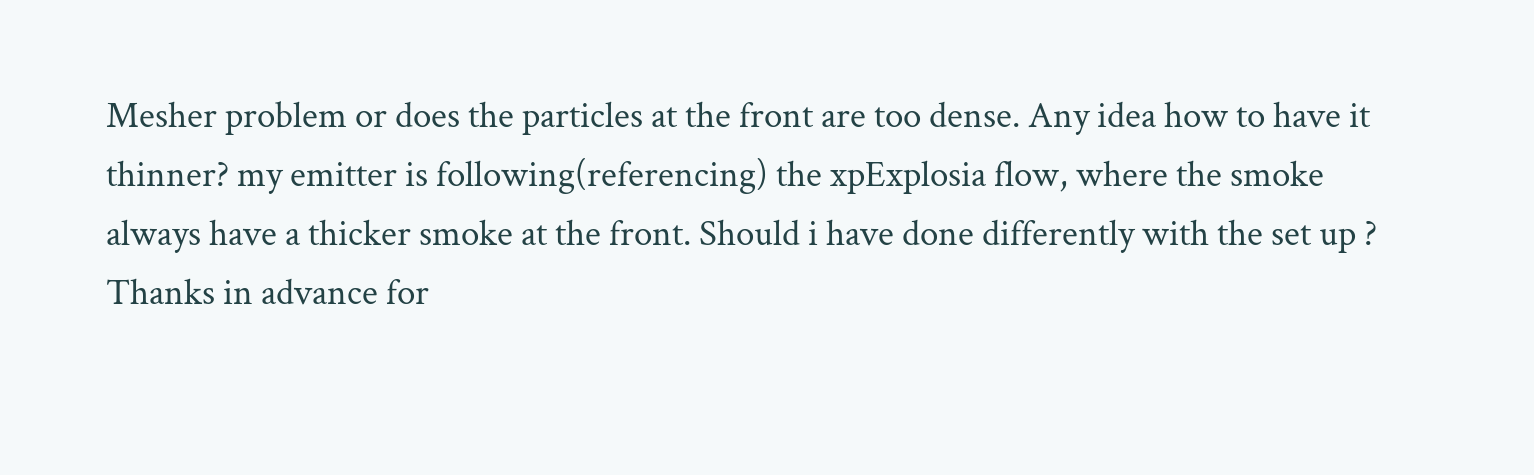Mesher problem or does the particles at the front are too dense. Any idea how to have it thinner? my emitter is following(referencing) the xpExplosia flow, where the smoke always have a thicker smoke at the front. Should i have done differently with the set up ? Thanks in advance for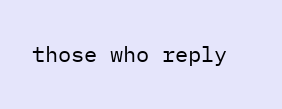those who reply